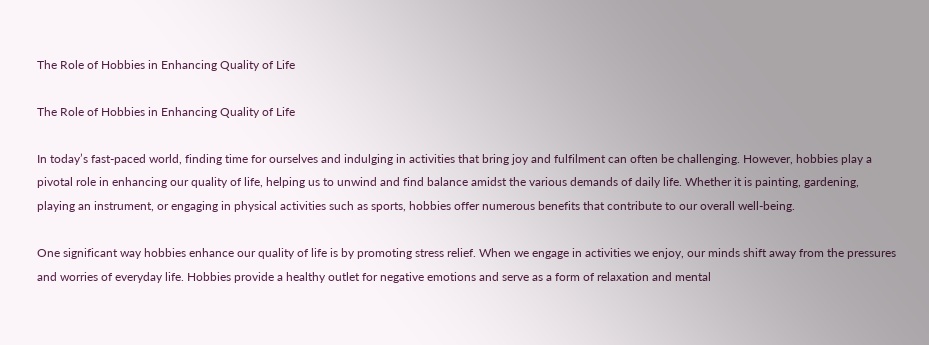The Role of Hobbies in Enhancing Quality of Life

The Role of Hobbies in Enhancing Quality of Life

In today’s fast-paced world, finding time for ourselves and indulging in activities that bring joy and fulfilment can often be challenging. However, hobbies play a pivotal role in enhancing our quality of life, helping us to unwind and find balance amidst the various demands of daily life. Whether it is painting, gardening, playing an instrument, or engaging in physical activities such as sports, hobbies offer numerous benefits that contribute to our overall well-being.

One significant way hobbies enhance our quality of life is by promoting stress relief. When we engage in activities we enjoy, our minds shift away from the pressures and worries of everyday life. Hobbies provide a healthy outlet for negative emotions and serve as a form of relaxation and mental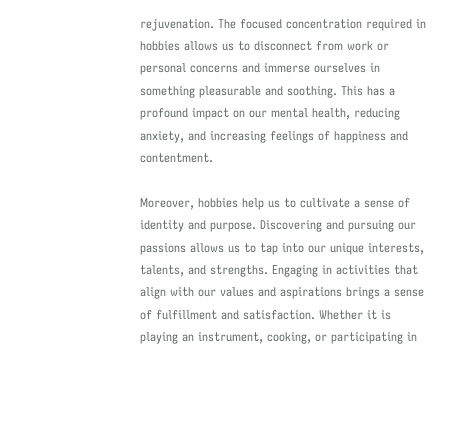rejuvenation. The focused concentration required in hobbies allows us to disconnect from work or personal concerns and immerse ourselves in something pleasurable and soothing. This has a profound impact on our mental health, reducing anxiety, and increasing feelings of happiness and contentment.

Moreover, hobbies help us to cultivate a sense of identity and purpose. Discovering and pursuing our passions allows us to tap into our unique interests, talents, and strengths. Engaging in activities that align with our values and aspirations brings a sense of fulfillment and satisfaction. Whether it is playing an instrument, cooking, or participating in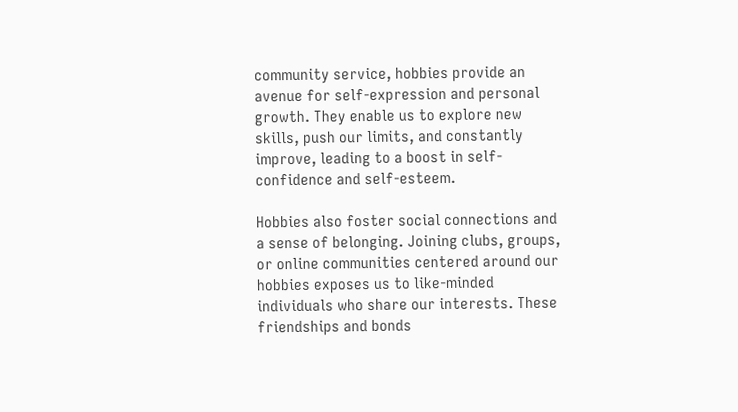community service, hobbies provide an avenue for self-expression and personal growth. They enable us to explore new skills, push our limits, and constantly improve, leading to a boost in self-confidence and self-esteem.

Hobbies also foster social connections and a sense of belonging. Joining clubs, groups, or online communities centered around our hobbies exposes us to like-minded individuals who share our interests. These friendships and bonds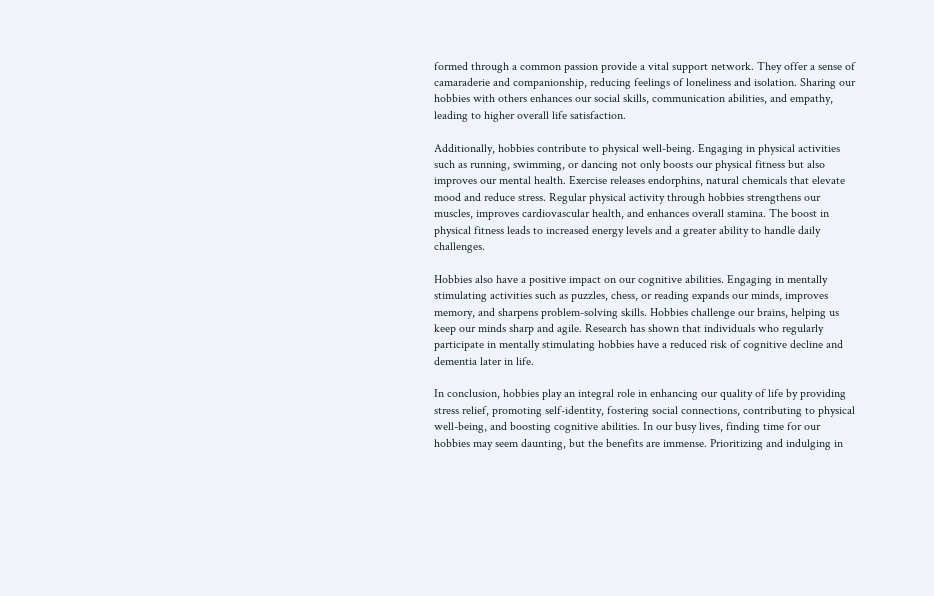formed through a common passion provide a vital support network. They offer a sense of camaraderie and companionship, reducing feelings of loneliness and isolation. Sharing our hobbies with others enhances our social skills, communication abilities, and empathy, leading to higher overall life satisfaction.

Additionally, hobbies contribute to physical well-being. Engaging in physical activities such as running, swimming, or dancing not only boosts our physical fitness but also improves our mental health. Exercise releases endorphins, natural chemicals that elevate mood and reduce stress. Regular physical activity through hobbies strengthens our muscles, improves cardiovascular health, and enhances overall stamina. The boost in physical fitness leads to increased energy levels and a greater ability to handle daily challenges.

Hobbies also have a positive impact on our cognitive abilities. Engaging in mentally stimulating activities such as puzzles, chess, or reading expands our minds, improves memory, and sharpens problem-solving skills. Hobbies challenge our brains, helping us keep our minds sharp and agile. Research has shown that individuals who regularly participate in mentally stimulating hobbies have a reduced risk of cognitive decline and dementia later in life.

In conclusion, hobbies play an integral role in enhancing our quality of life by providing stress relief, promoting self-identity, fostering social connections, contributing to physical well-being, and boosting cognitive abilities. In our busy lives, finding time for our hobbies may seem daunting, but the benefits are immense. Prioritizing and indulging in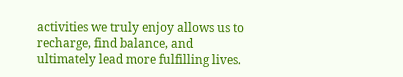activities we truly enjoy allows us to recharge, find balance, and ultimately lead more fulfilling lives.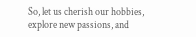So, let us cherish our hobbies, explore new passions, and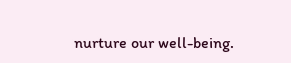nurture our well-being.